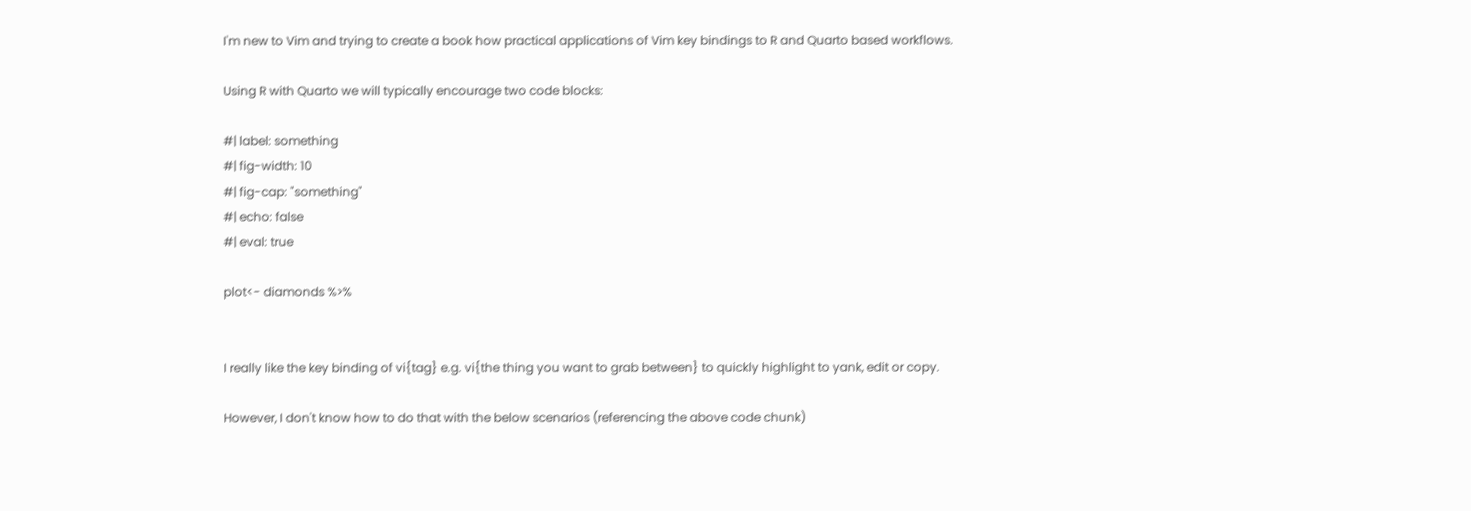I'm new to Vim and trying to create a book how practical applications of Vim key bindings to R and Quarto based workflows.

Using R with Quarto we will typically encourage two code blocks:

#| label: something
#| fig-width: 10
#| fig-cap: "something"
#| echo: false
#| eval: true

plot<- diamonds %>%


I really like the key binding of vi{tag} e.g. vi{the thing you want to grab between} to quickly highlight to yank, edit or copy.

However, I don't know how to do that with the below scenarios (referencing the above code chunk)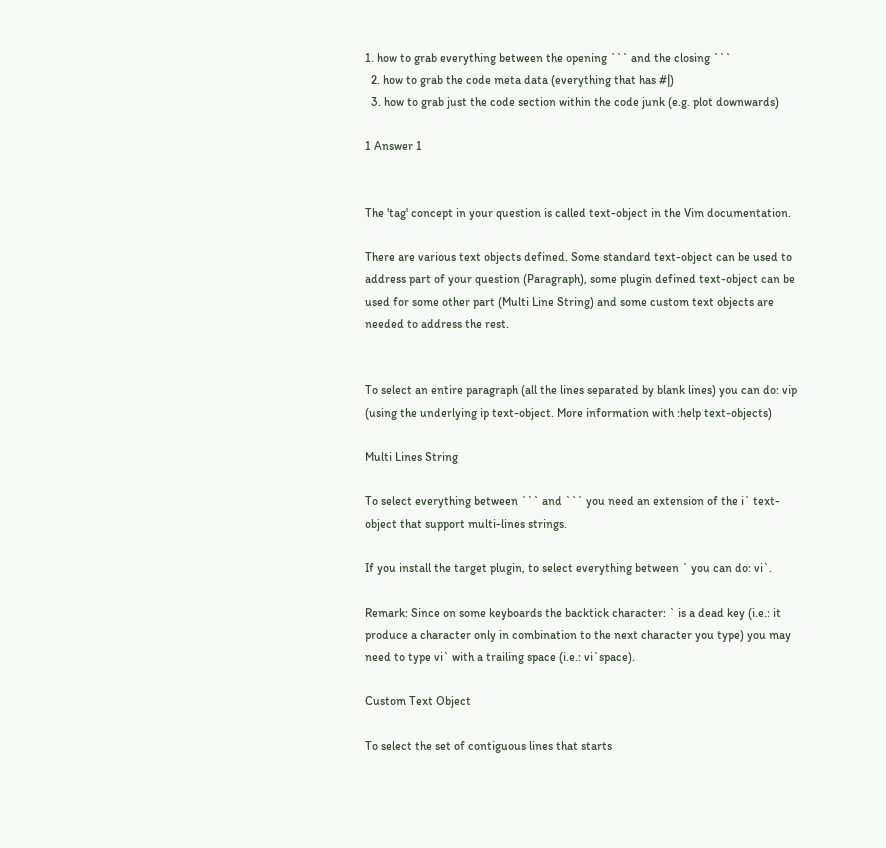1. how to grab everything between the opening ``` and the closing ```
  2. how to grab the code meta data (everything that has #|)
  3. how to grab just the code section within the code junk (e.g. plot downwards)

1 Answer 1


The 'tag' concept in your question is called text-object in the Vim documentation.

There are various text objects defined. Some standard text-object can be used to address part of your question (Paragraph), some plugin defined text-object can be used for some other part (Multi Line String) and some custom text objects are needed to address the rest.


To select an entire paragraph (all the lines separated by blank lines) you can do: vip (using the underlying ip text-object. More information with :help text-objects)

Multi Lines String

To select everything between ``` and ``` you need an extension of the i` text-object that support multi-lines strings.

If you install the target plugin, to select everything between ` you can do: vi`.

Remark: Since on some keyboards the backtick character: ` is a dead key (i.e.: it produce a character only in combination to the next character you type) you may need to type vi` with a trailing space (i.e.: vi`space).

Custom Text Object

To select the set of contiguous lines that starts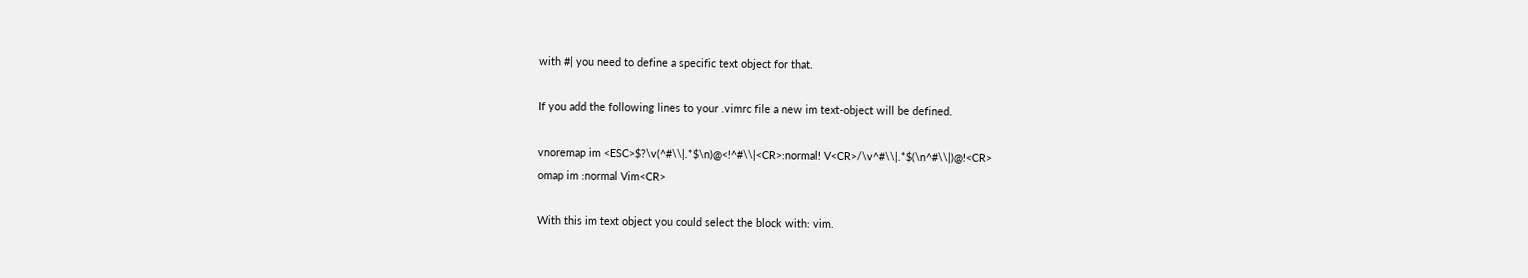with #| you need to define a specific text object for that.

If you add the following lines to your .vimrc file a new im text-object will be defined.

vnoremap im <ESC>$?\v(^#\\|.*$\n)@<!^#\\|<CR>:normal! V<CR>/\v^#\\|.*$(\n^#\\|)@!<CR>
omap im :normal Vim<CR>

With this im text object you could select the block with: vim.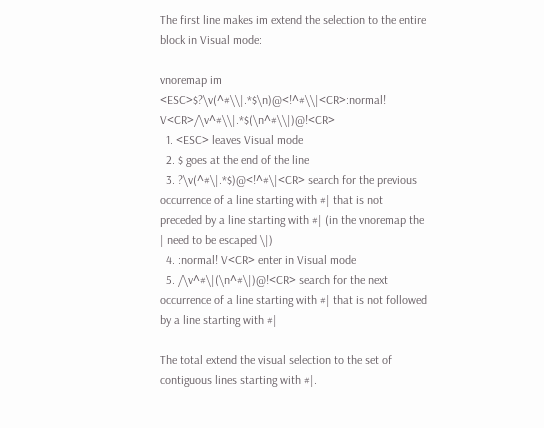The first line makes im extend the selection to the entire block in Visual mode:

vnoremap im <ESC>$?\v(^#\\|.*$\n)@<!^#\\|<CR>:normal! V<CR>/\v^#\\|.*$(\n^#\\|)@!<CR>
  1. <ESC> leaves Visual mode
  2. $ goes at the end of the line
  3. ?\v(^#\|.*$)@<!^#\|<CR> search for the previous occurrence of a line starting with #| that is not preceded by a line starting with #| (in the vnoremap the | need to be escaped \|)
  4. :normal! V<CR> enter in Visual mode
  5. /\v^#\|(\n^#\|)@!<CR> search for the next occurrence of a line starting with #| that is not followed by a line starting with #|

The total extend the visual selection to the set of contiguous lines starting with #|.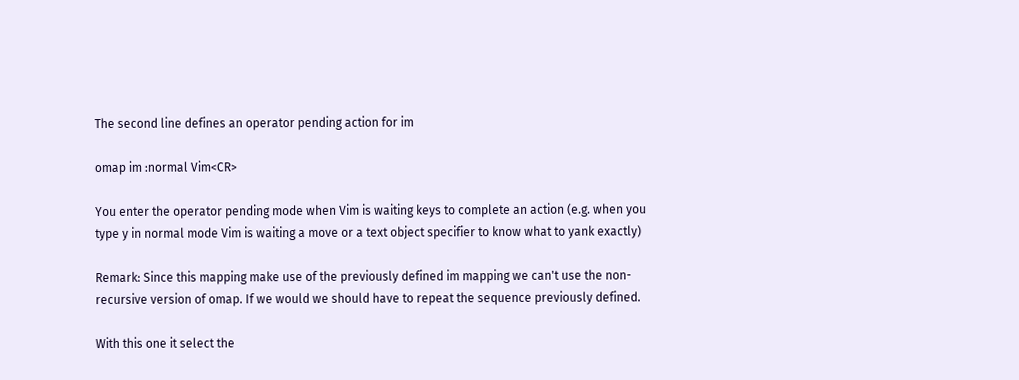The second line defines an operator pending action for im

omap im :normal Vim<CR>

You enter the operator pending mode when Vim is waiting keys to complete an action (e.g. when you type y in normal mode Vim is waiting a move or a text object specifier to know what to yank exactly)

Remark: Since this mapping make use of the previously defined im mapping we can't use the non-recursive version of omap. If we would we should have to repeat the sequence previously defined.

With this one it select the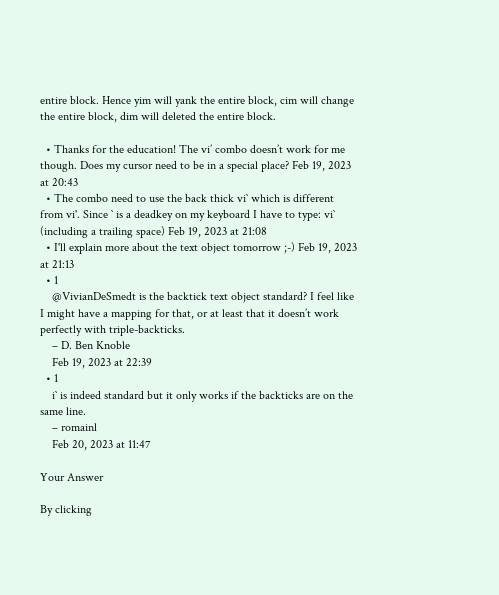entire block. Hence yim will yank the entire block, cim will change the entire block, dim will deleted the entire block.

  • Thanks for the education! The vi’ combo doesn’t work for me though. Does my cursor need to be in a special place? Feb 19, 2023 at 20:43
  • The combo need to use the back thick vi` which is different from vi'. Since ` is a deadkey on my keyboard I have to type: vi` (including a trailing space) Feb 19, 2023 at 21:08
  • I'll explain more about the text object tomorrow ;-) Feb 19, 2023 at 21:13
  • 1
    @VivianDeSmedt is the backtick text object standard? I feel like I might have a mapping for that, or at least that it doesn’t work perfectly with triple-backticks.
    – D. Ben Knoble
    Feb 19, 2023 at 22:39
  • 1
    i` is indeed standard but it only works if the backticks are on the same line.
    – romainl
    Feb 20, 2023 at 11:47

Your Answer

By clicking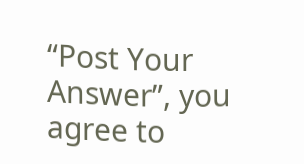“Post Your Answer”, you agree to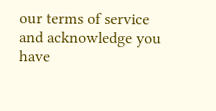our terms of service and acknowledge you have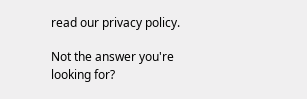read our privacy policy.

Not the answer you're looking for?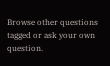Browse other questions tagged or ask your own question.